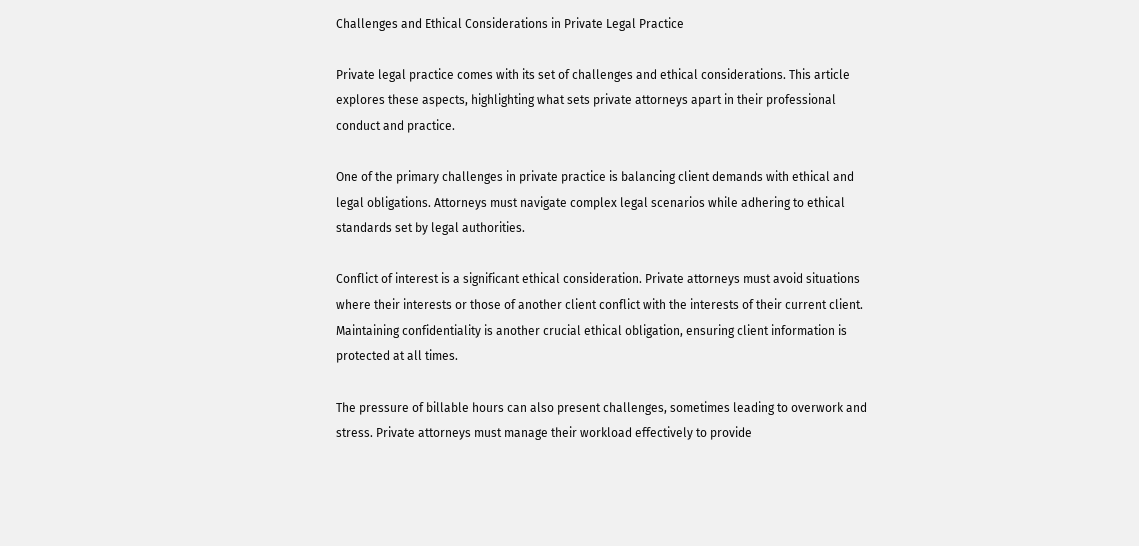Challenges and Ethical Considerations in Private Legal Practice

Private legal practice comes with its set of challenges and ethical considerations. This article explores these aspects, highlighting what sets private attorneys apart in their professional conduct and practice.

One of the primary challenges in private practice is balancing client demands with ethical and legal obligations. Attorneys must navigate complex legal scenarios while adhering to ethical standards set by legal authorities.

Conflict of interest is a significant ethical consideration. Private attorneys must avoid situations where their interests or those of another client conflict with the interests of their current client. Maintaining confidentiality is another crucial ethical obligation, ensuring client information is protected at all times.

The pressure of billable hours can also present challenges, sometimes leading to overwork and stress. Private attorneys must manage their workload effectively to provide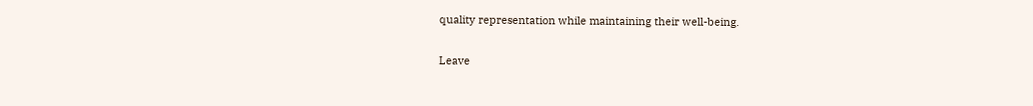quality representation while maintaining their well-being.

Leave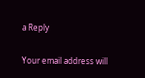a Reply

Your email address will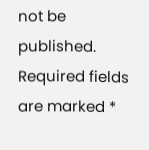not be published. Required fields are marked *